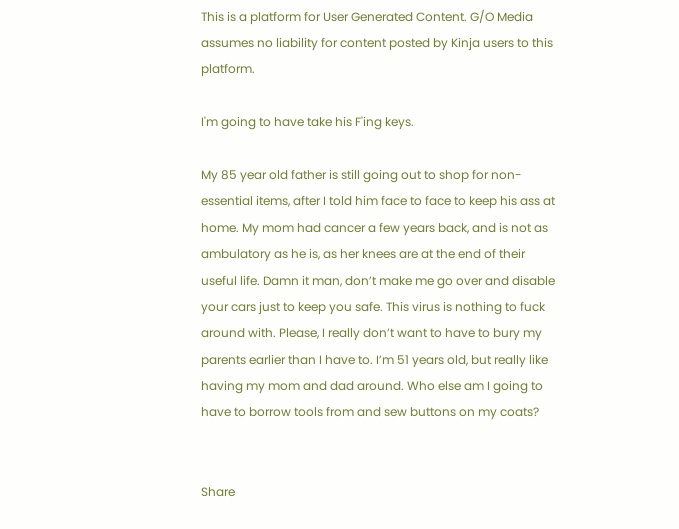This is a platform for User Generated Content. G/O Media assumes no liability for content posted by Kinja users to this platform.

I'm going to have take his F'ing keys.

My 85 year old father is still going out to shop for non-essential items, after I told him face to face to keep his ass at home. My mom had cancer a few years back, and is not as ambulatory as he is, as her knees are at the end of their useful life. Damn it man, don’t make me go over and disable your cars just to keep you safe. This virus is nothing to fuck around with. Please, I really don’t want to have to bury my parents earlier than I have to. I’m 51 years old, but really like having my mom and dad around. Who else am I going to have to borrow tools from and sew buttons on my coats?


Share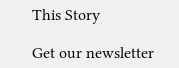This Story

Get our newsletter